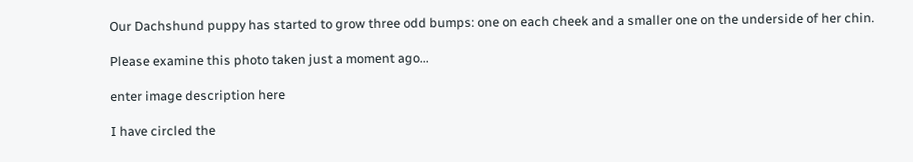Our Dachshund puppy has started to grow three odd bumps: one on each cheek and a smaller one on the underside of her chin.

Please examine this photo taken just a moment ago...

enter image description here

I have circled the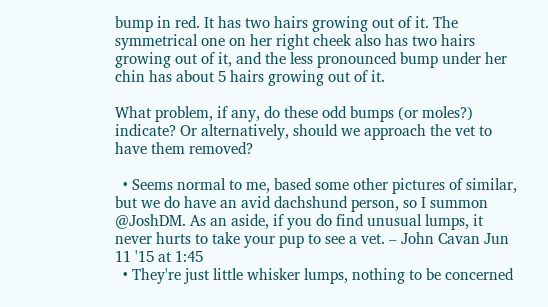bump in red. It has two hairs growing out of it. The symmetrical one on her right cheek also has two hairs growing out of it, and the less pronounced bump under her chin has about 5 hairs growing out of it.

What problem, if any, do these odd bumps (or moles?) indicate? Or alternatively, should we approach the vet to have them removed?

  • Seems normal to me, based some other pictures of similar, but we do have an avid dachshund person, so I summon @JoshDM. As an aside, if you do find unusual lumps, it never hurts to take your pup to see a vet. – John Cavan Jun 11 '15 at 1:45
  • They're just little whisker lumps, nothing to be concerned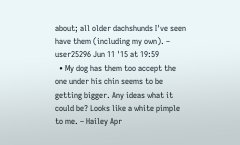about; all older dachshunds I've seen have them (including my own). – user25296 Jun 11 '15 at 19:59
  • My dog has them too accept the one under his chin seems to be getting bigger. Any ideas what it could be? Looks like a white pimple to me. – Hailey Apr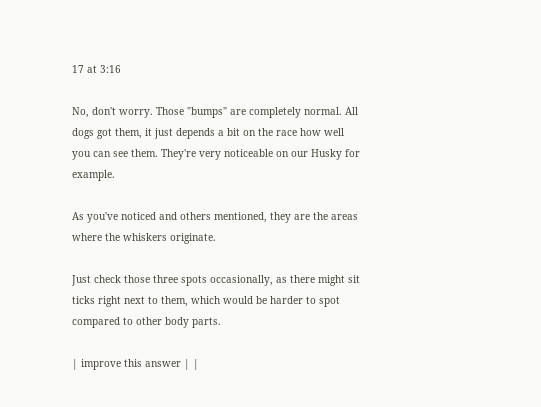17 at 3:16

No, don't worry. Those "bumps" are completely normal. All dogs got them, it just depends a bit on the race how well you can see them. They're very noticeable on our Husky for example.

As you've noticed and others mentioned, they are the areas where the whiskers originate.

Just check those three spots occasionally, as there might sit ticks right next to them, which would be harder to spot compared to other body parts.

| improve this answer | |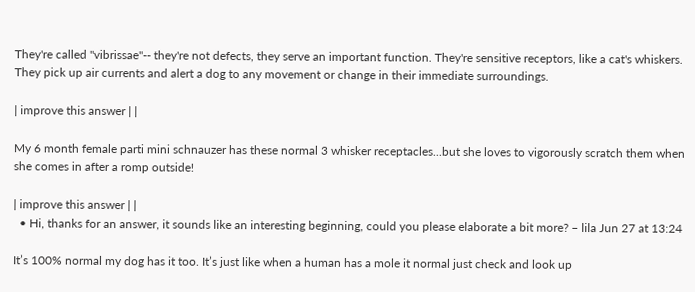They're called "vibrissae"-- they're not defects, they serve an important function. They're sensitive receptors, like a cat's whiskers. They pick up air currents and alert a dog to any movement or change in their immediate surroundings.

| improve this answer | |

My 6 month female parti mini schnauzer has these normal 3 whisker receptacles...but she loves to vigorously scratch them when she comes in after a romp outside!

| improve this answer | |
  • Hi, thanks for an answer, it sounds like an interesting beginning, could you please elaborate a bit more? – lila Jun 27 at 13:24

It’s 100% normal my dog has it too. It’s just like when a human has a mole it normal just check and look up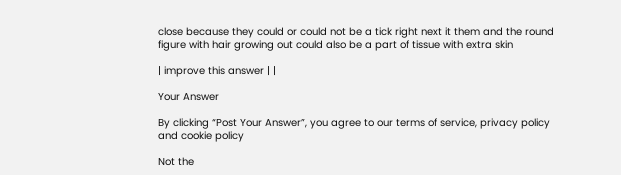close because they could or could not be a tick right next it them and the round figure with hair growing out could also be a part of tissue with extra skin

| improve this answer | |

Your Answer

By clicking “Post Your Answer”, you agree to our terms of service, privacy policy and cookie policy

Not the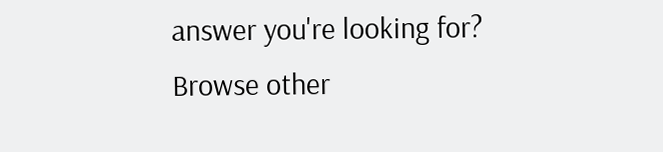answer you're looking for? Browse other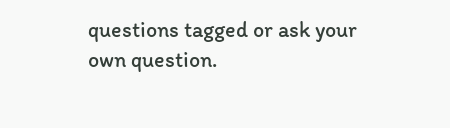questions tagged or ask your own question.